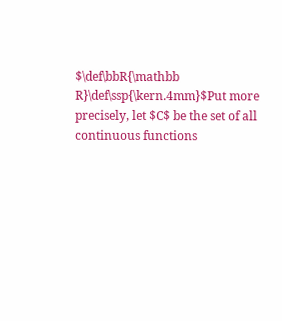$\def\bbR{\mathbb R}\def\ssp{\kern.4mm}$Put more precisely, let $C$ be the set of all continuous functions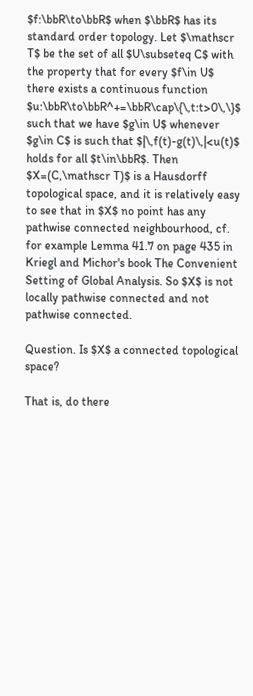$f:\bbR\to\bbR$ when $\bbR$ has its standard order topology. Let $\mathscr T$ be the set of all $U\subseteq C$ with the property that for every $f\in U$ there exists a continuous function $u:\bbR\to\bbR^+=\bbR\cap\{\,t:t>0\,\}$ such that we have $g\in U$ whenever $g\in C$ is such that $|\,f(t)-g(t)\,|<u(t)$ holds for all $t\in\bbR$. Then $X=(C,\mathscr T)$ is a Hausdorff topological space, and it is relatively easy to see that in $X$ no point has any pathwise connected neighbourhood, cf. for example Lemma 41.7 on page 435 in Kriegl and Michor's book The Convenient Setting of Global Analysis. So $X$ is not locally pathwise connected and not pathwise connected.

Question. Is $X$ a connected topological space?

That is, do there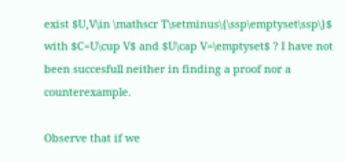exist $U,V\in \mathscr T\setminus\{\ssp\emptyset\ssp\}$ with $C=U\cup V$ and $U\cap V=\emptyset$ ? I have not been succesfull neither in finding a proof nor a counterexample.

Observe that if we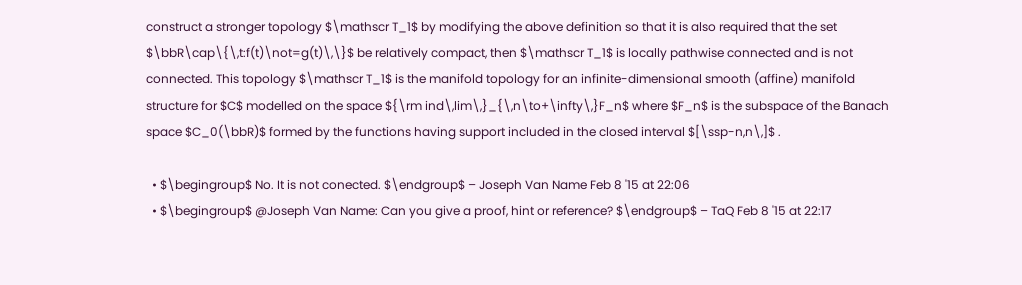construct a stronger topology $\mathscr T_1$ by modifying the above definition so that it is also required that the set $\bbR\cap\{\,t:f(t)\not=g(t)\,\}$ be relatively compact, then $\mathscr T_1$ is locally pathwise connected and is not connected. This topology $\mathscr T_1$ is the manifold topology for an infinite-dimensional smooth (affine) manifold structure for $C$ modelled on the space ${\rm ind\,lim\,}_{\,n\to+\infty\,}F_n$ where $F_n$ is the subspace of the Banach space $C_0(\bbR)$ formed by the functions having support included in the closed interval $[\ssp-n,n\,]$ .

  • $\begingroup$ No. It is not conected. $\endgroup$ – Joseph Van Name Feb 8 '15 at 22:06
  • $\begingroup$ @Joseph Van Name: Can you give a proof, hint or reference? $\endgroup$ – TaQ Feb 8 '15 at 22:17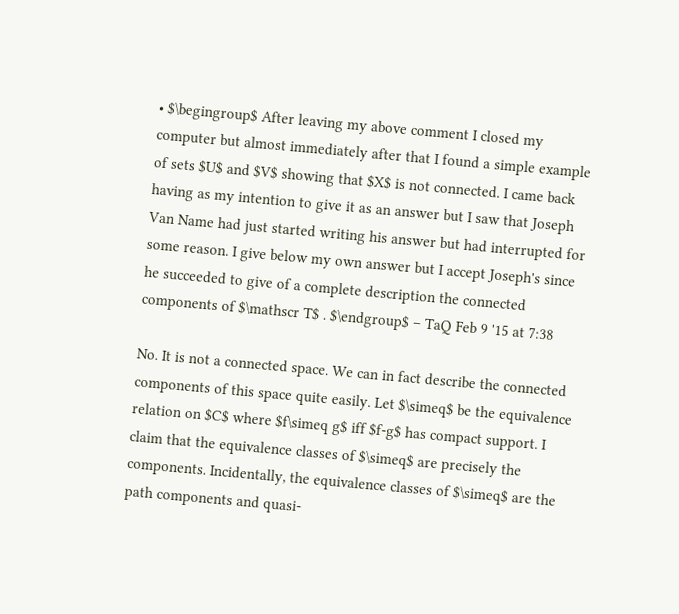• $\begingroup$ After leaving my above comment I closed my computer but almost immediately after that I found a simple example of sets $U$ and $V$ showing that $X$ is not connected. I came back having as my intention to give it as an answer but I saw that Joseph Van Name had just started writing his answer but had interrupted for some reason. I give below my own answer but I accept Joseph's since he succeeded to give of a complete description the connected components of $\mathscr T$ . $\endgroup$ – TaQ Feb 9 '15 at 7:38

No. It is not a connected space. We can in fact describe the connected components of this space quite easily. Let $\simeq$ be the equivalence relation on $C$ where $f\simeq g$ iff $f-g$ has compact support. I claim that the equivalence classes of $\simeq$ are precisely the components. Incidentally, the equivalence classes of $\simeq$ are the path components and quasi-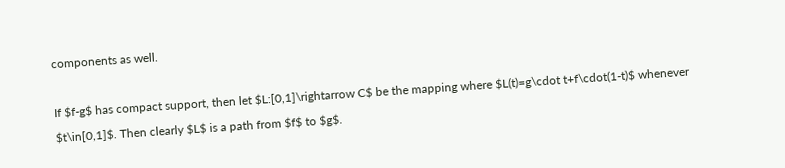components as well.

If $f-g$ has compact support, then let $L:[0,1]\rightarrow C$ be the mapping where $L(t)=g\cdot t+f\cdot(1-t)$ whenever $t\in[0,1]$. Then clearly $L$ is a path from $f$ to $g$.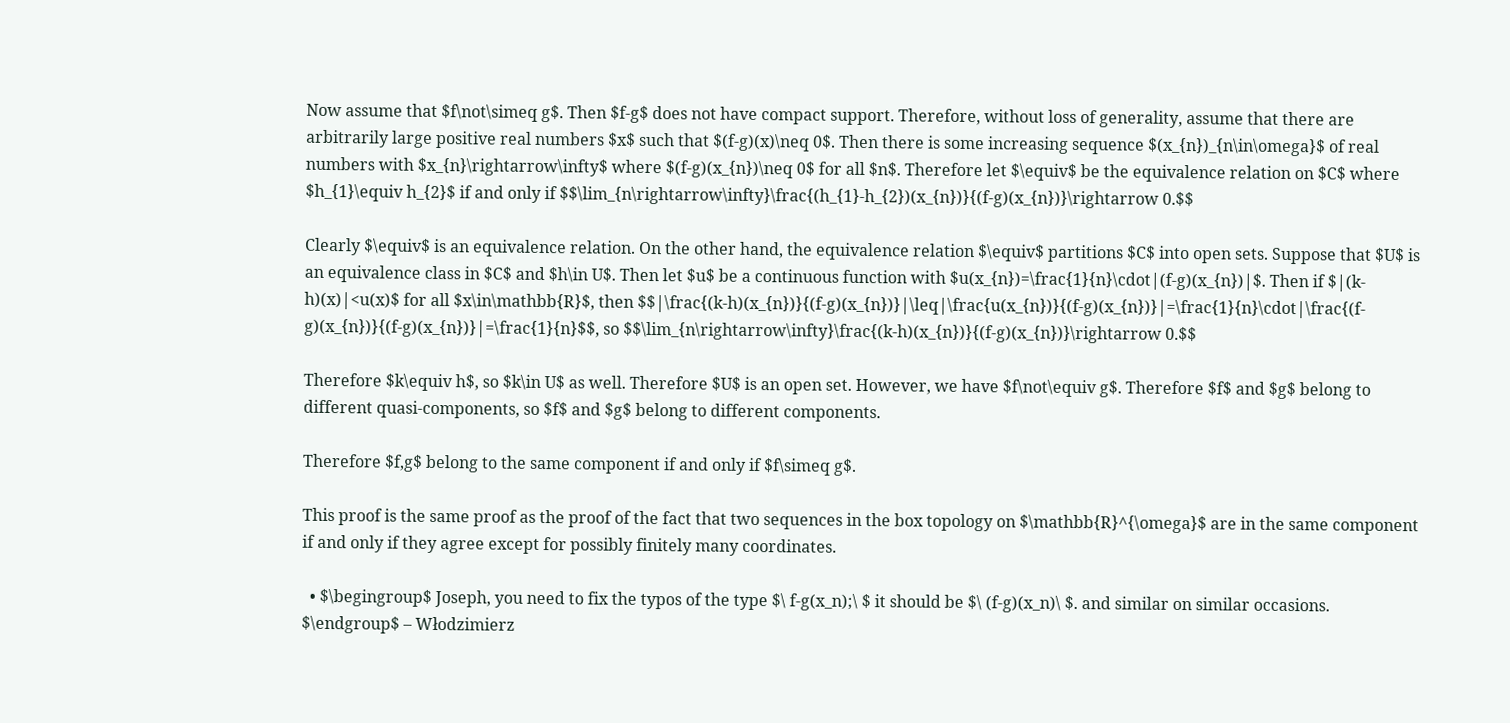Now assume that $f\not\simeq g$. Then $f-g$ does not have compact support. Therefore, without loss of generality, assume that there are arbitrarily large positive real numbers $x$ such that $(f-g)(x)\neq 0$. Then there is some increasing sequence $(x_{n})_{n\in\omega}$ of real numbers with $x_{n}\rightarrow\infty$ where $(f-g)(x_{n})\neq 0$ for all $n$. Therefore let $\equiv$ be the equivalence relation on $C$ where $h_{1}\equiv h_{2}$ if and only if $$\lim_{n\rightarrow\infty}\frac{(h_{1}-h_{2})(x_{n})}{(f-g)(x_{n})}\rightarrow 0.$$

Clearly $\equiv$ is an equivalence relation. On the other hand, the equivalence relation $\equiv$ partitions $C$ into open sets. Suppose that $U$ is an equivalence class in $C$ and $h\in U$. Then let $u$ be a continuous function with $u(x_{n})=\frac{1}{n}\cdot|(f-g)(x_{n})|$. Then if $|(k-h)(x)|<u(x)$ for all $x\in\mathbb{R}$, then $$|\frac{(k-h)(x_{n})}{(f-g)(x_{n})}|\leq|\frac{u(x_{n})}{(f-g)(x_{n})}|=\frac{1}{n}\cdot|\frac{(f-g)(x_{n})}{(f-g)(x_{n})}|=\frac{1}{n}$$, so $$\lim_{n\rightarrow\infty}\frac{(k-h)(x_{n})}{(f-g)(x_{n})}\rightarrow 0.$$

Therefore $k\equiv h$, so $k\in U$ as well. Therefore $U$ is an open set. However, we have $f\not\equiv g$. Therefore $f$ and $g$ belong to different quasi-components, so $f$ and $g$ belong to different components.

Therefore $f,g$ belong to the same component if and only if $f\simeq g$.

This proof is the same proof as the proof of the fact that two sequences in the box topology on $\mathbb{R}^{\omega}$ are in the same component if and only if they agree except for possibly finitely many coordinates.

  • $\begingroup$ Joseph, you need to fix the typos of the type $\ f-g(x_n);\ $ it should be $\ (f-g)(x_n)\ $. and similar on similar occasions. $\endgroup$ – Włodzimierz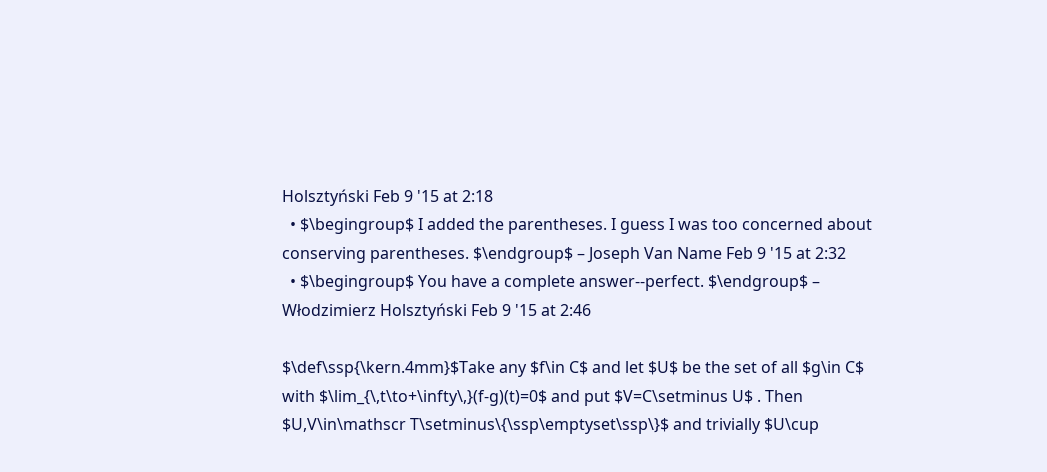Holsztyński Feb 9 '15 at 2:18
  • $\begingroup$ I added the parentheses. I guess I was too concerned about conserving parentheses. $\endgroup$ – Joseph Van Name Feb 9 '15 at 2:32
  • $\begingroup$ You have a complete answer--perfect. $\endgroup$ – Włodzimierz Holsztyński Feb 9 '15 at 2:46

$\def\ssp{\kern.4mm}$Take any $f\in C$ and let $U$ be the set of all $g\in C$ with $\lim_{\,t\to+\infty\,}(f-g)(t)=0$ and put $V=C\setminus U$ . Then $U,V\in\mathscr T\setminus\{\ssp\emptyset\ssp\}$ and trivially $U\cup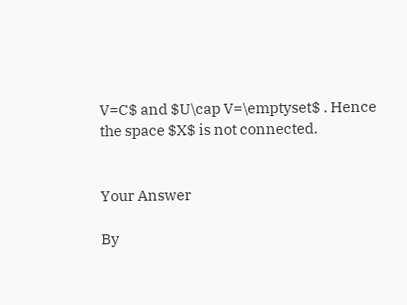V=C$ and $U\cap V=\emptyset$ . Hence the space $X$ is not connected.


Your Answer

By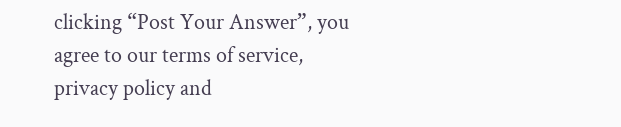clicking “Post Your Answer”, you agree to our terms of service, privacy policy and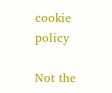cookie policy

Not the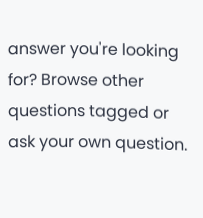answer you're looking for? Browse other questions tagged or ask your own question.